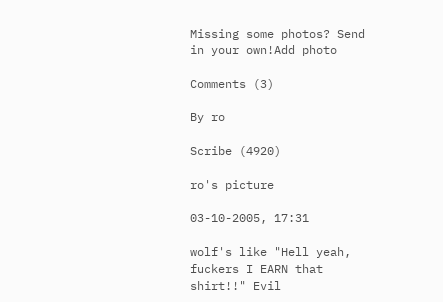Missing some photos? Send in your own!Add photo

Comments (3)

By ro

Scribe (4920)

ro's picture

03-10-2005, 17:31

wolf's like "Hell yeah, fuckers I EARN that shirt!!" Evil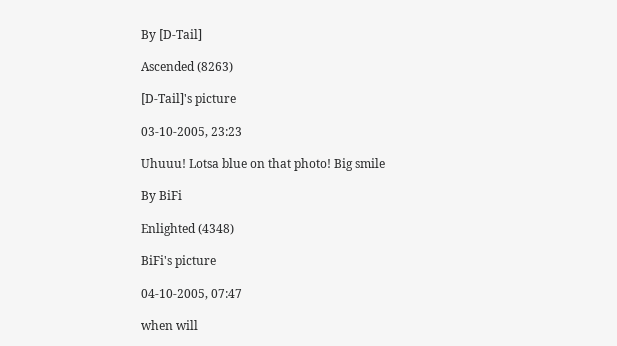By [D-Tail]

Ascended (8263)

[D-Tail]'s picture

03-10-2005, 23:23

Uhuuu! Lotsa blue on that photo! Big smile

By BiFi

Enlighted (4348)

BiFi's picture

04-10-2005, 07:47

when will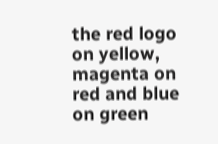the red logo on yellow, magenta on red and blue on green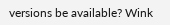versions be available? Wink